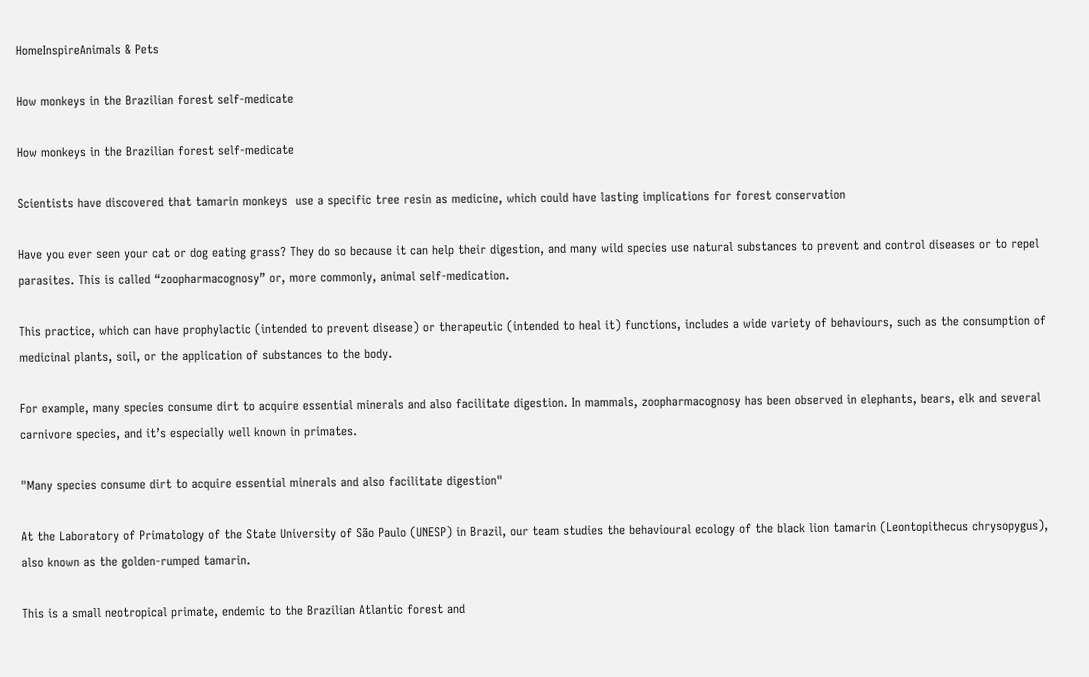HomeInspireAnimals & Pets

How monkeys in the Brazilian forest self-medicate

How monkeys in the Brazilian forest self-medicate

Scientists have discovered that tamarin monkeys  use a specific tree resin as medicine, which could have lasting implications for forest conservation

Have you ever seen your cat or dog eating grass? They do so because it can help their digestion, and many wild species use natural substances to prevent and control diseases or to repel parasites. This is called “zoopharmacognosy” or, more commonly, animal self-medication.

This practice, which can have prophylactic (intended to prevent disease) or therapeutic (intended to heal it) functions, includes a wide variety of behaviours, such as the consumption of medicinal plants, soil, or the application of substances to the body.

For example, many species consume dirt to acquire essential minerals and also facilitate digestion. In mammals, zoopharmacognosy has been observed in elephants, bears, elk and several carnivore species, and it’s especially well known in primates.

"Many species consume dirt to acquire essential minerals and also facilitate digestion"

At the Laboratory of Primatology of the State University of São Paulo (UNESP) in Brazil, our team studies the behavioural ecology of the black lion tamarin (Leontopithecus chrysopygus), also known as the golden-rumped tamarin.

This is a small neotropical primate, endemic to the Brazilian Atlantic forest and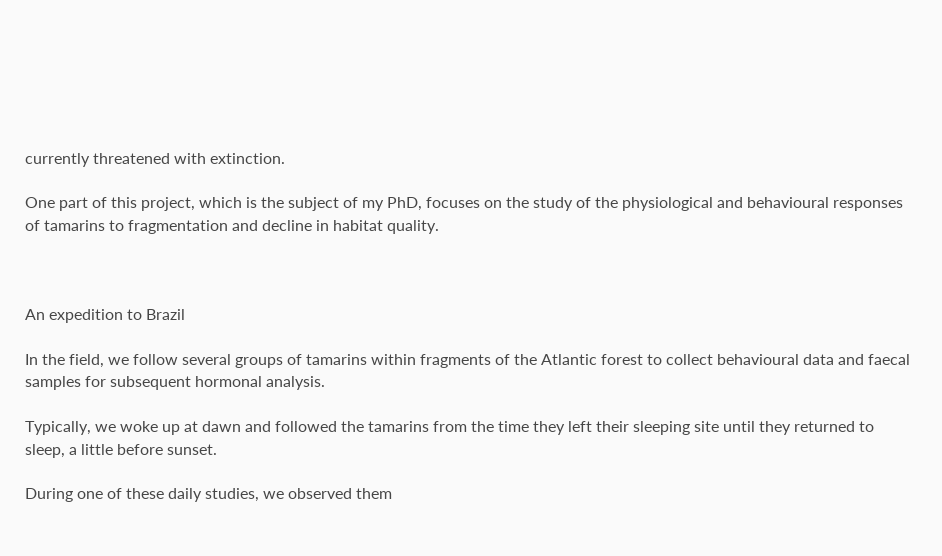currently threatened with extinction.

One part of this project, which is the subject of my PhD, focuses on the study of the physiological and behavioural responses of tamarins to fragmentation and decline in habitat quality.



An expedition to Brazil

In the field, we follow several groups of tamarins within fragments of the Atlantic forest to collect behavioural data and faecal samples for subsequent hormonal analysis.

Typically, we woke up at dawn and followed the tamarins from the time they left their sleeping site until they returned to sleep, a little before sunset.

During one of these daily studies, we observed them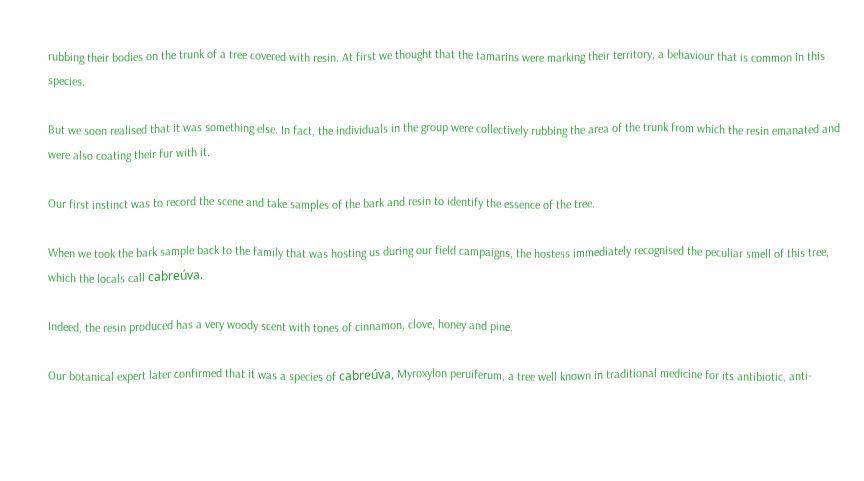rubbing their bodies on the trunk of a tree covered with resin. At first we thought that the tamarins were marking their territory, a behaviour that is common in this species.

But we soon realised that it was something else. In fact, the individuals in the group were collectively rubbing the area of the trunk from which the resin emanated and were also coating their fur with it.

Our first instinct was to record the scene and take samples of the bark and resin to identify the essence of the tree.

When we took the bark sample back to the family that was hosting us during our field campaigns, the hostess immediately recognised the peculiar smell of this tree, which the locals call cabreúva.

Indeed, the resin produced has a very woody scent with tones of cinnamon, clove, honey and pine.

Our botanical expert later confirmed that it was a species of cabreúva, Myroxylon peruiferum, a tree well known in traditional medicine for its antibiotic, anti-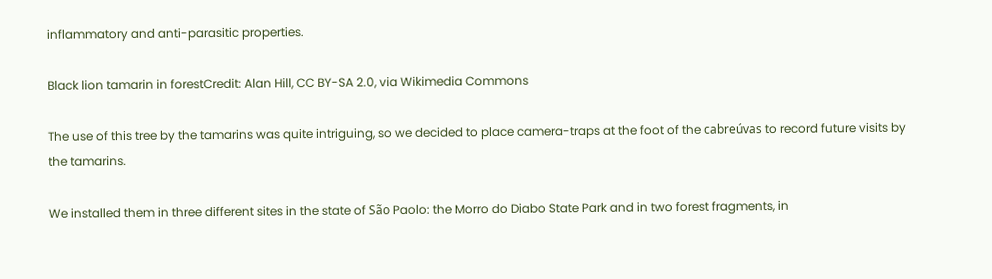inflammatory and anti-parasitic properties.

Black lion tamarin in forestCredit: Alan Hill, CC BY-SA 2.0, via Wikimedia Commons

The use of this tree by the tamarins was quite intriguing, so we decided to place camera-traps at the foot of the cabreúvas to record future visits by the tamarins.

We installed them in three different sites in the state of São Paolo: the Morro do Diabo State Park and in two forest fragments, in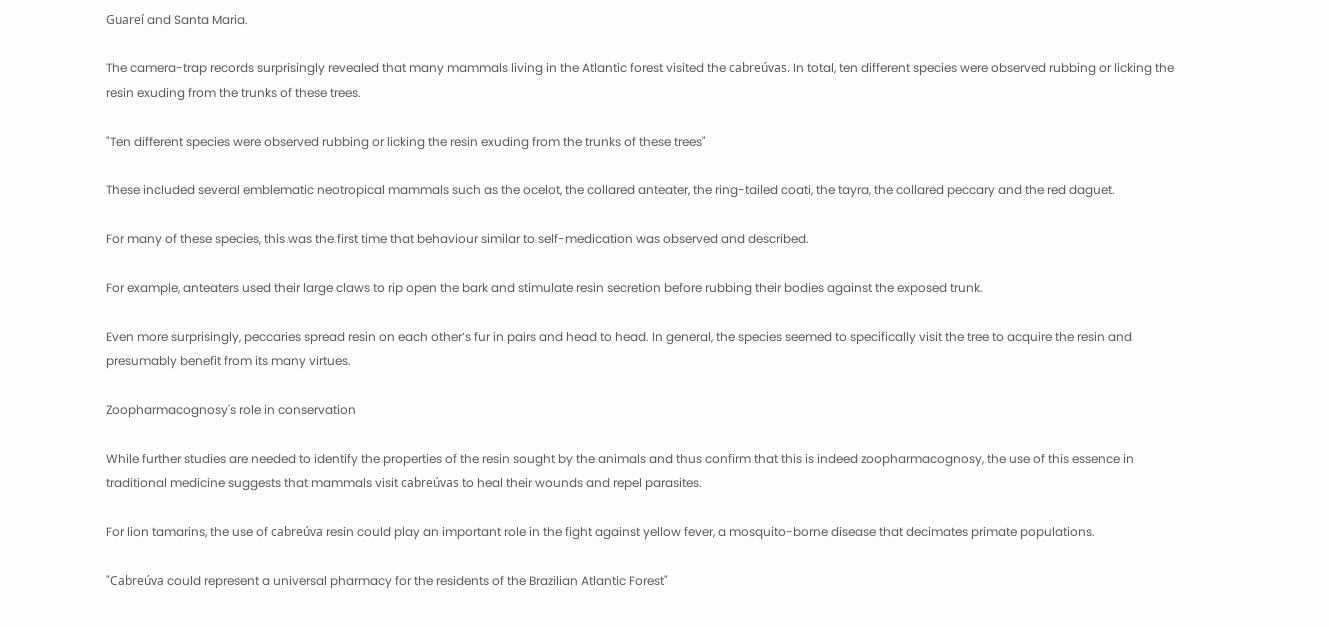Guareí and Santa Maria.

The camera-trap records surprisingly revealed that many mammals living in the Atlantic forest visited the cabreúvas. In total, ten different species were observed rubbing or licking the resin exuding from the trunks of these trees.

"Ten different species were observed rubbing or licking the resin exuding from the trunks of these trees"

These included several emblematic neotropical mammals such as the ocelot, the collared anteater, the ring-tailed coati, the tayra, the collared peccary and the red daguet.

For many of these species, this was the first time that behaviour similar to self-medication was observed and described.

For example, anteaters used their large claws to rip open the bark and stimulate resin secretion before rubbing their bodies against the exposed trunk.

Even more surprisingly, peccaries spread resin on each other’s fur in pairs and head to head. In general, the species seemed to specifically visit the tree to acquire the resin and presumably benefit from its many virtues.

Zoopharmacognosy's role in conservation

While further studies are needed to identify the properties of the resin sought by the animals and thus confirm that this is indeed zoopharmacognosy, the use of this essence in traditional medicine suggests that mammals visit cabreúvas to heal their wounds and repel parasites.

For lion tamarins, the use of cabreúva resin could play an important role in the fight against yellow fever, a mosquito-borne disease that decimates primate populations.

"Cabreúva could represent a universal pharmacy for the residents of the Brazilian Atlantic Forest"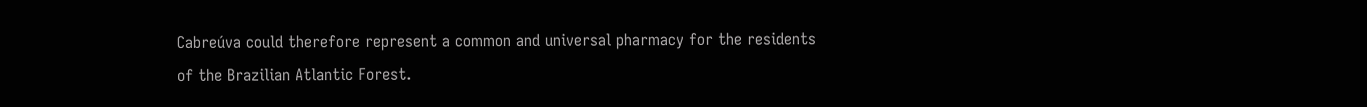Cabreúva could therefore represent a common and universal pharmacy for the residents of the Brazilian Atlantic Forest.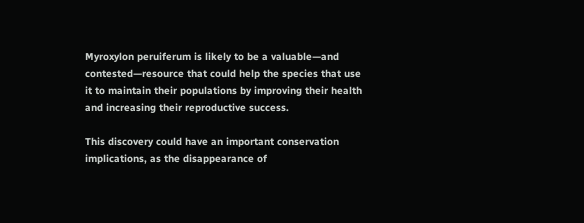Myroxylon peruiferum is likely to be a valuable—and contested—resource that could help the species that use it to maintain their populations by improving their health and increasing their reproductive success.

This discovery could have an important conservation implications, as the disappearance of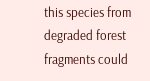this species from degraded forest fragments could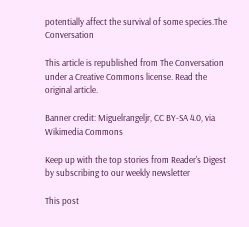potentially affect the survival of some species.The Conversation

This article is republished from The Conversation under a Creative Commons license. Read the original article.

Banner credit: Miguelrangeljr, CC BY-SA 4.0, via Wikimedia Commons

Keep up with the top stories from Reader's Digest by subscribing to our weekly newsletter

This post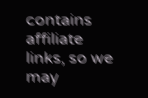contains affiliate links, so we may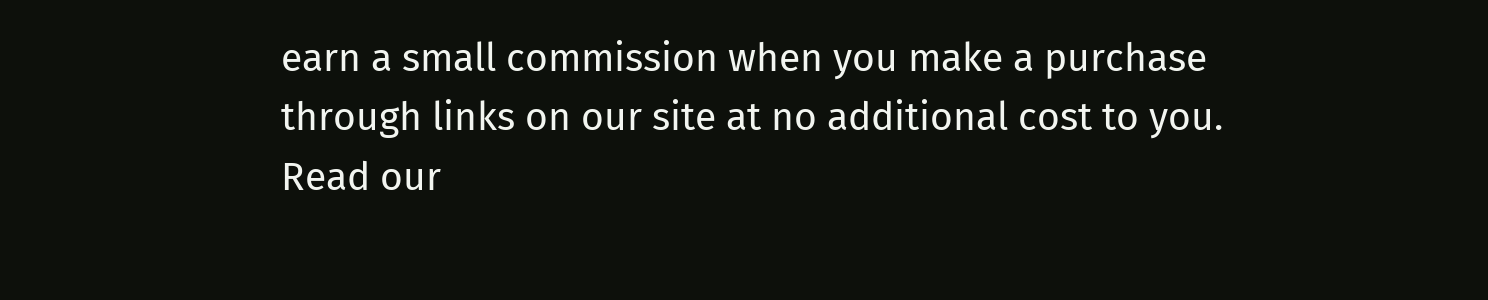earn a small commission when you make a purchase through links on our site at no additional cost to you. Read our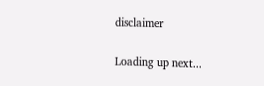disclaimer

Loading up next...